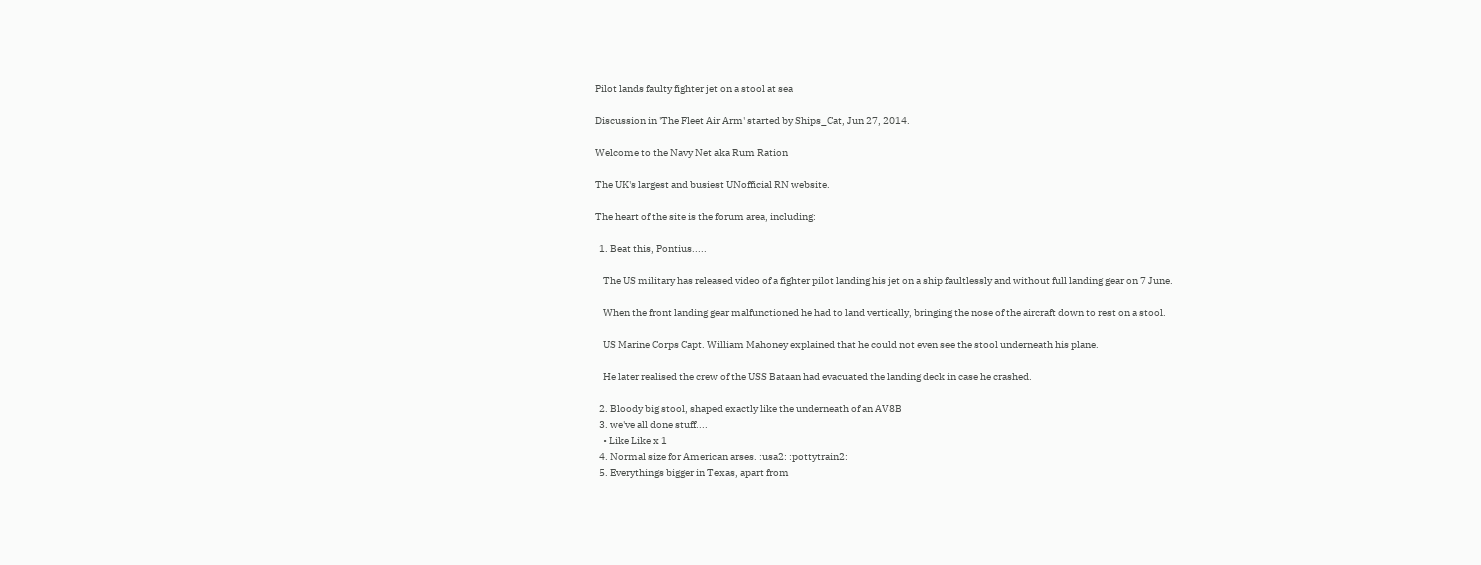Pilot lands faulty fighter jet on a stool at sea

Discussion in 'The Fleet Air Arm' started by Ships_Cat, Jun 27, 2014.

Welcome to the Navy Net aka Rum Ration

The UK's largest and busiest UNofficial RN website.

The heart of the site is the forum area, including:

  1. Beat this, Pontius.....

    The US military has released video of a fighter pilot landing his jet on a ship faultlessly and without full landing gear on 7 June.

    When the front landing gear malfunctioned he had to land vertically, bringing the nose of the aircraft down to rest on a stool.

    US Marine Corps Capt. William Mahoney explained that he could not even see the stool underneath his plane.

    He later realised the crew of the USS Bataan had evacuated the landing deck in case he crashed.

  2. Bloody big stool, shaped exactly like the underneath of an AV8B
  3. we've all done stuff....
    • Like Like x 1
  4. Normal size for American arses. :usa2: :pottytrain2:
  5. Everythings bigger in Texas, apart from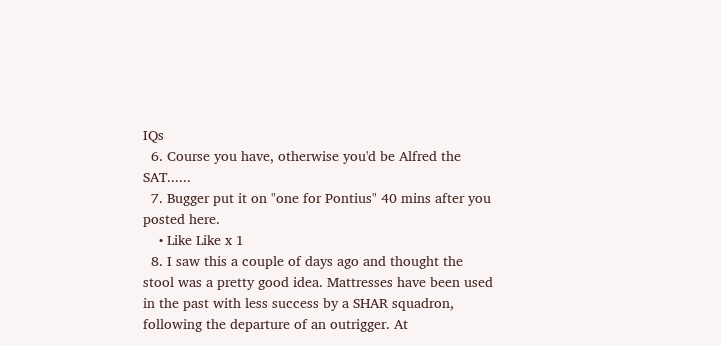IQs
  6. Course you have, otherwise you'd be Alfred the SAT......
  7. Bugger put it on "one for Pontius" 40 mins after you posted here.
    • Like Like x 1
  8. I saw this a couple of days ago and thought the stool was a pretty good idea. Mattresses have been used in the past with less success by a SHAR squadron, following the departure of an outrigger. At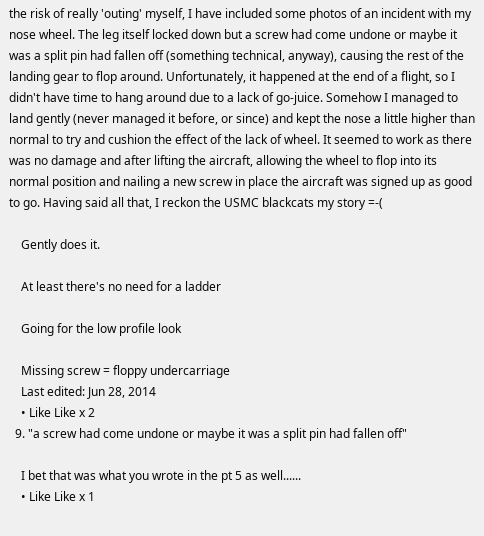the risk of really 'outing' myself, I have included some photos of an incident with my nose wheel. The leg itself locked down but a screw had come undone or maybe it was a split pin had fallen off (something technical, anyway), causing the rest of the landing gear to flop around. Unfortunately, it happened at the end of a flight, so I didn't have time to hang around due to a lack of go-juice. Somehow I managed to land gently (never managed it before, or since) and kept the nose a little higher than normal to try and cushion the effect of the lack of wheel. It seemed to work as there was no damage and after lifting the aircraft, allowing the wheel to flop into its normal position and nailing a new screw in place the aircraft was signed up as good to go. Having said all that, I reckon the USMC blackcats my story =-(

    Gently does it.

    At least there's no need for a ladder

    Going for the low profile look

    Missing screw = floppy undercarriage
    Last edited: Jun 28, 2014
    • Like Like x 2
  9. "a screw had come undone or maybe it was a split pin had fallen off"

    I bet that was what you wrote in the pt 5 as well......
    • Like Like x 1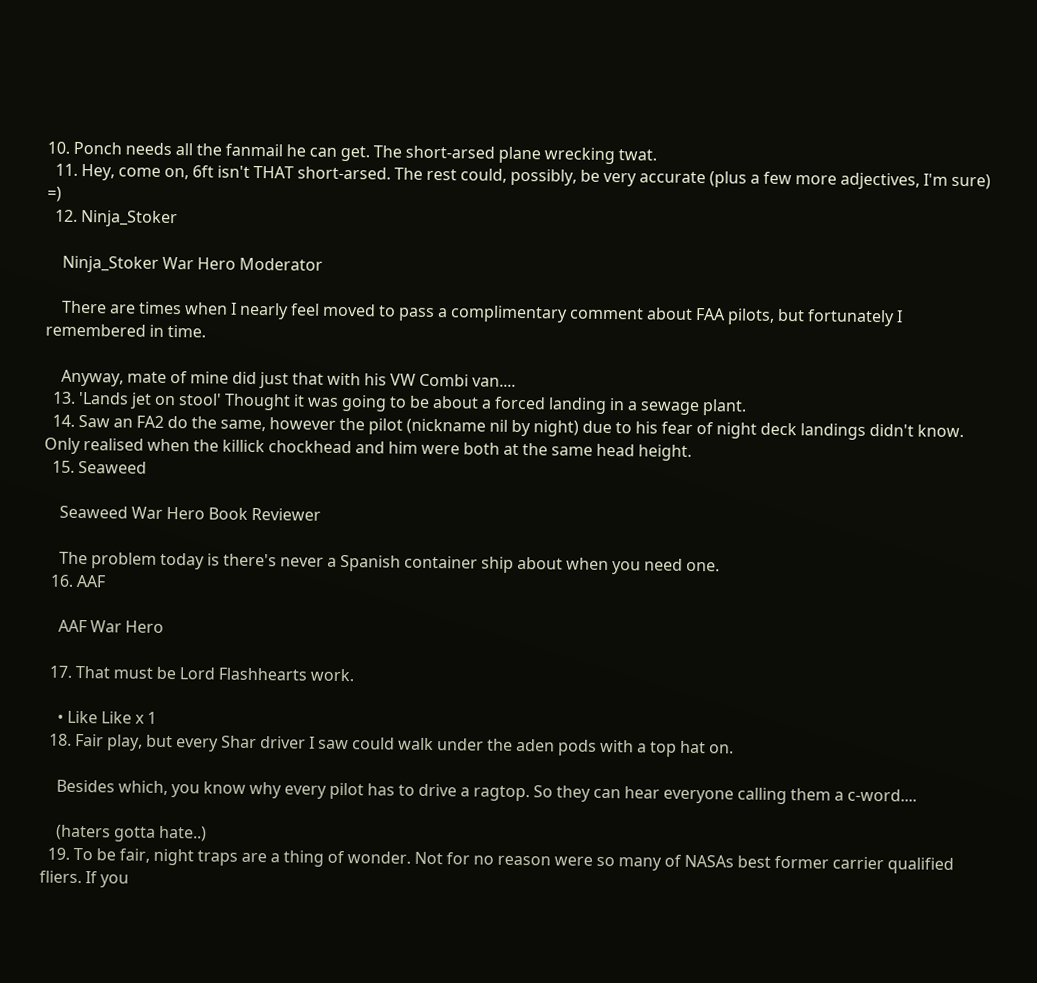10. Ponch needs all the fanmail he can get. The short-arsed plane wrecking twat.
  11. Hey, come on, 6ft isn't THAT short-arsed. The rest could, possibly, be very accurate (plus a few more adjectives, I'm sure) =)
  12. Ninja_Stoker

    Ninja_Stoker War Hero Moderator

    There are times when I nearly feel moved to pass a complimentary comment about FAA pilots, but fortunately I remembered in time.

    Anyway, mate of mine did just that with his VW Combi van....
  13. 'Lands jet on stool' Thought it was going to be about a forced landing in a sewage plant.
  14. Saw an FA2 do the same, however the pilot (nickname nil by night) due to his fear of night deck landings didn't know. Only realised when the killick chockhead and him were both at the same head height.
  15. Seaweed

    Seaweed War Hero Book Reviewer

    The problem today is there's never a Spanish container ship about when you need one.
  16. AAF

    AAF War Hero

  17. That must be Lord Flashhearts work.

    • Like Like x 1
  18. Fair play, but every Shar driver I saw could walk under the aden pods with a top hat on.

    Besides which, you know why every pilot has to drive a ragtop. So they can hear everyone calling them a c-word....

    (haters gotta hate..)
  19. To be fair, night traps are a thing of wonder. Not for no reason were so many of NASAs best former carrier qualified fliers. If you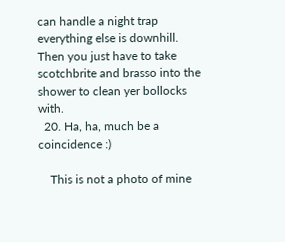can handle a night trap everything else is downhill. Then you just have to take scotchbrite and brasso into the shower to clean yer bollocks with.
  20. Ha, ha, much be a coincidence :)

    This is not a photo of mine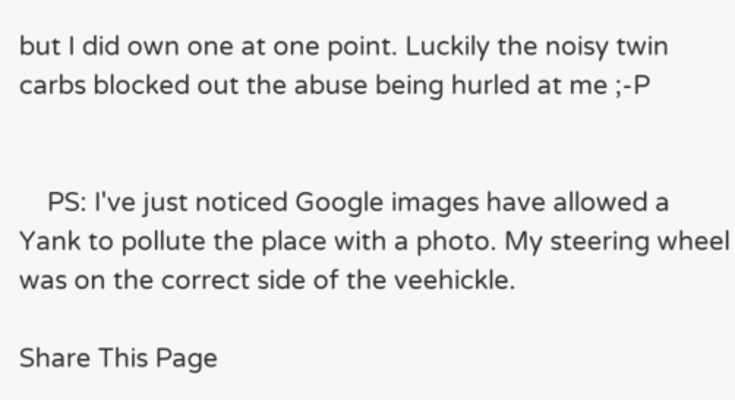but I did own one at one point. Luckily the noisy twin carbs blocked out the abuse being hurled at me ;-P


    PS: I've just noticed Google images have allowed a Yank to pollute the place with a photo. My steering wheel was on the correct side of the veehickle.

Share This Page